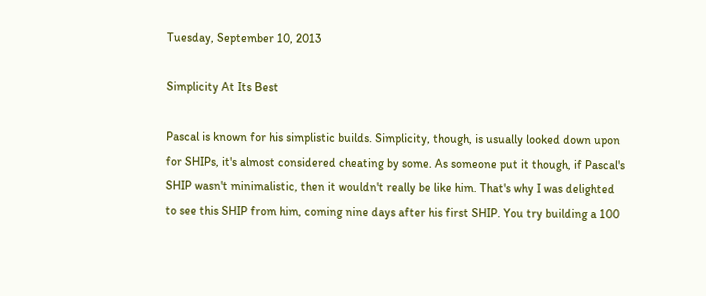Tuesday, September 10, 2013

Simplicity At Its Best

Pascal is known for his simplistic builds. Simplicity, though, is usually looked down upon for SHIPs, it's almost considered cheating by some. As someone put it though, if Pascal's SHIP wasn't minimalistic, then it wouldn't really be like him. That's why I was delighted to see this SHIP from him, coming nine days after his first SHIP. You try building a 100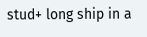stud+ long ship in a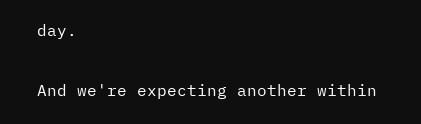day.

And we're expecting another within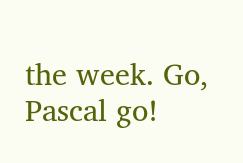the week. Go, Pascal go!